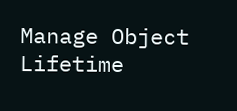Manage Object Lifetime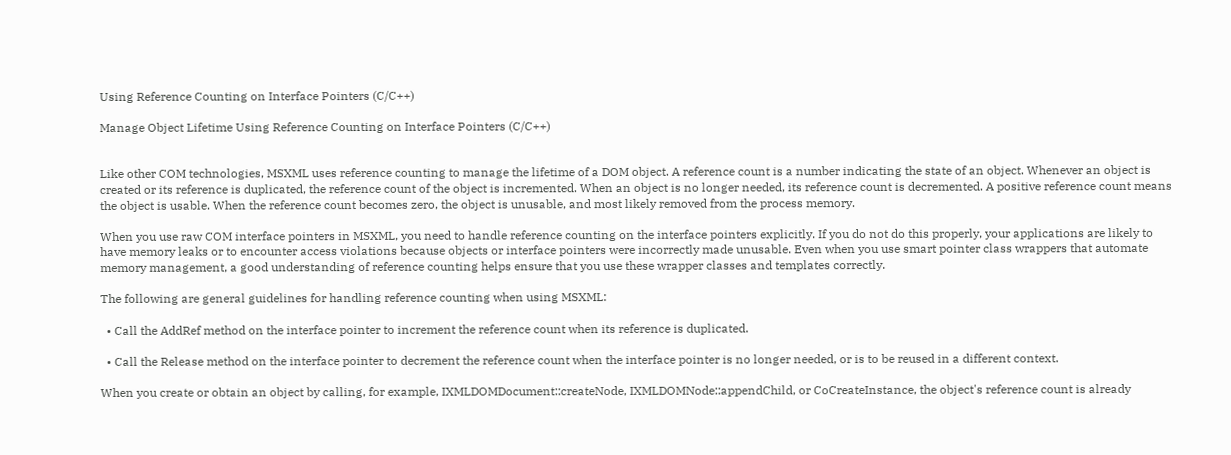Using Reference Counting on Interface Pointers (C/C++)

Manage Object Lifetime Using Reference Counting on Interface Pointers (C/C++)


Like other COM technologies, MSXML uses reference counting to manage the lifetime of a DOM object. A reference count is a number indicating the state of an object. Whenever an object is created or its reference is duplicated, the reference count of the object is incremented. When an object is no longer needed, its reference count is decremented. A positive reference count means the object is usable. When the reference count becomes zero, the object is unusable, and most likely removed from the process memory.

When you use raw COM interface pointers in MSXML, you need to handle reference counting on the interface pointers explicitly. If you do not do this properly, your applications are likely to have memory leaks or to encounter access violations because objects or interface pointers were incorrectly made unusable. Even when you use smart pointer class wrappers that automate memory management, a good understanding of reference counting helps ensure that you use these wrapper classes and templates correctly.

The following are general guidelines for handling reference counting when using MSXML:

  • Call the AddRef method on the interface pointer to increment the reference count when its reference is duplicated.

  • Call the Release method on the interface pointer to decrement the reference count when the interface pointer is no longer needed, or is to be reused in a different context.

When you create or obtain an object by calling, for example, IXMLDOMDocument::createNode, IXMLDOMNode::appendChild, or CoCreateInstance, the object's reference count is already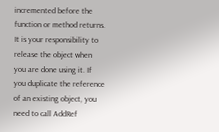incremented before the function or method returns. It is your responsibility to release the object when you are done using it. If you duplicate the reference of an existing object, you need to call AddRef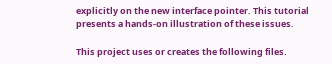explicitly on the new interface pointer. This tutorial presents a hands-on illustration of these issues.

This project uses or creates the following files.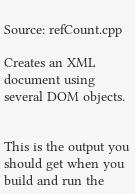Source: refCount.cpp

Creates an XML document using several DOM objects.


This is the output you should get when you build and run the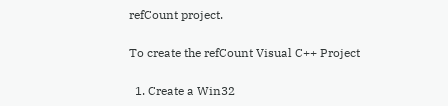refCount project.

To create the refCount Visual C++ Project

  1. Create a Win32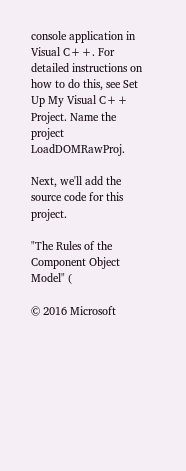console application in Visual C++. For detailed instructions on how to do this, see Set Up My Visual C++ Project. Name the project LoadDOMRawProj.

Next, we'll add the source code for this project.

"The Rules of the Component Object Model" (

© 2016 Microsoft